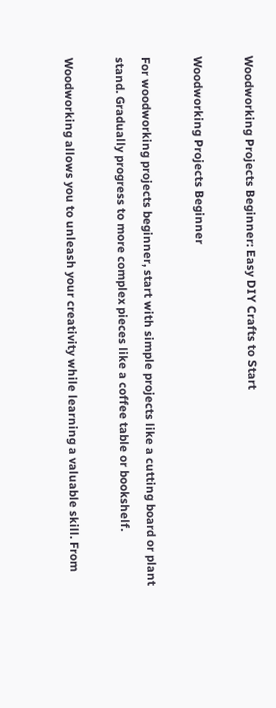Woodworking Projects Beginner: Easy DIY Crafts to Start

Woodworking Projects Beginner

For woodworking projects beginner, start with simple projects like a cutting board or plant stand. Gradually progress to more complex pieces like a coffee table or bookshelf.

Woodworking allows you to unleash your creativity while learning a valuable skill. From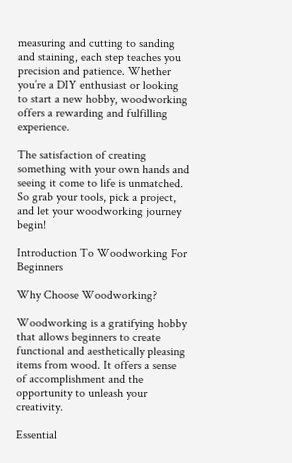measuring and cutting to sanding and staining, each step teaches you precision and patience. Whether you’re a DIY enthusiast or looking to start a new hobby, woodworking offers a rewarding and fulfilling experience.

The satisfaction of creating something with your own hands and seeing it come to life is unmatched. So grab your tools, pick a project, and let your woodworking journey begin!

Introduction To Woodworking For Beginners

Why Choose Woodworking?

Woodworking is a gratifying hobby that allows beginners to create functional and aesthetically pleasing items from wood. It offers a sense of accomplishment and the opportunity to unleash your creativity.

Essential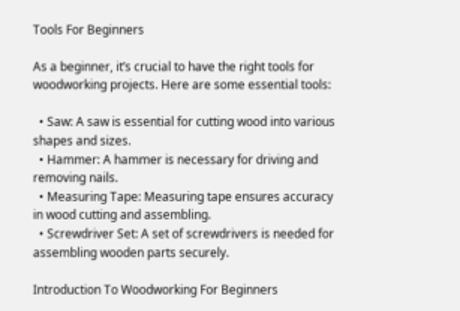Tools For Beginners

As a beginner, it’s crucial to have the right tools for woodworking projects. Here are some essential tools:

  • Saw: A saw is essential for cutting wood into various shapes and sizes.
  • Hammer: A hammer is necessary for driving and removing nails.
  • Measuring Tape: Measuring tape ensures accuracy in wood cutting and assembling.
  • Screwdriver Set: A set of screwdrivers is needed for assembling wooden parts securely.

Introduction To Woodworking For Beginners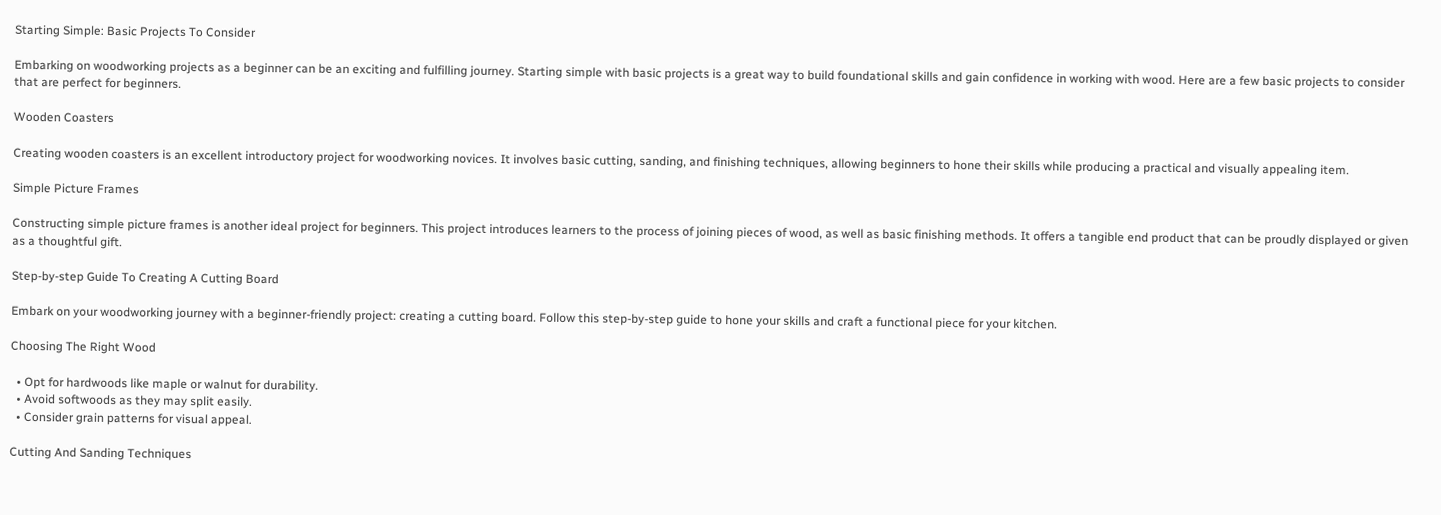Starting Simple: Basic Projects To Consider

Embarking on woodworking projects as a beginner can be an exciting and fulfilling journey. Starting simple with basic projects is a great way to build foundational skills and gain confidence in working with wood. Here are a few basic projects to consider that are perfect for beginners.

Wooden Coasters

Creating wooden coasters is an excellent introductory project for woodworking novices. It involves basic cutting, sanding, and finishing techniques, allowing beginners to hone their skills while producing a practical and visually appealing item.

Simple Picture Frames

Constructing simple picture frames is another ideal project for beginners. This project introduces learners to the process of joining pieces of wood, as well as basic finishing methods. It offers a tangible end product that can be proudly displayed or given as a thoughtful gift.

Step-by-step Guide To Creating A Cutting Board

Embark on your woodworking journey with a beginner-friendly project: creating a cutting board. Follow this step-by-step guide to hone your skills and craft a functional piece for your kitchen.

Choosing The Right Wood

  • Opt for hardwoods like maple or walnut for durability.
  • Avoid softwoods as they may split easily.
  • Consider grain patterns for visual appeal.

Cutting And Sanding Techniques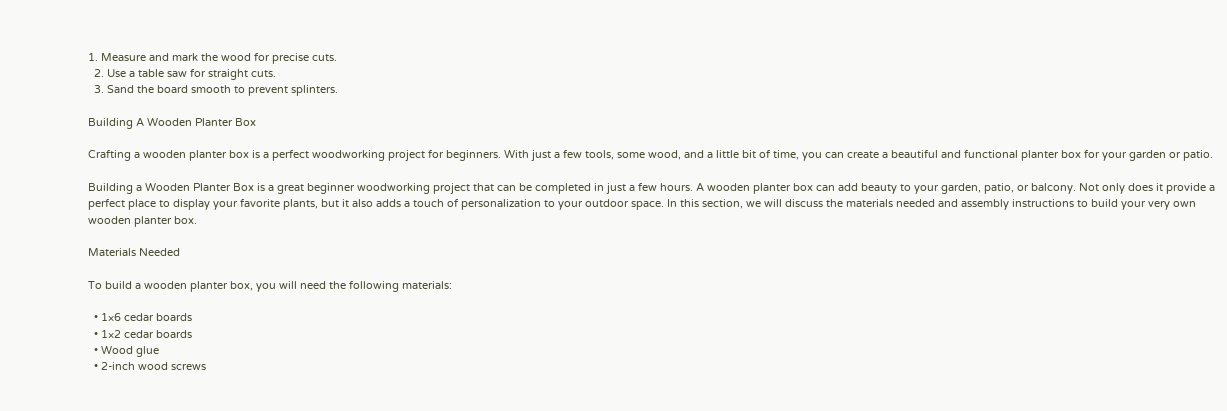1. Measure and mark the wood for precise cuts.
  2. Use a table saw for straight cuts.
  3. Sand the board smooth to prevent splinters.

Building A Wooden Planter Box

Crafting a wooden planter box is a perfect woodworking project for beginners. With just a few tools, some wood, and a little bit of time, you can create a beautiful and functional planter box for your garden or patio.

Building a Wooden Planter Box is a great beginner woodworking project that can be completed in just a few hours. A wooden planter box can add beauty to your garden, patio, or balcony. Not only does it provide a perfect place to display your favorite plants, but it also adds a touch of personalization to your outdoor space. In this section, we will discuss the materials needed and assembly instructions to build your very own wooden planter box.

Materials Needed

To build a wooden planter box, you will need the following materials:

  • 1×6 cedar boards
  • 1×2 cedar boards
  • Wood glue
  • 2-inch wood screws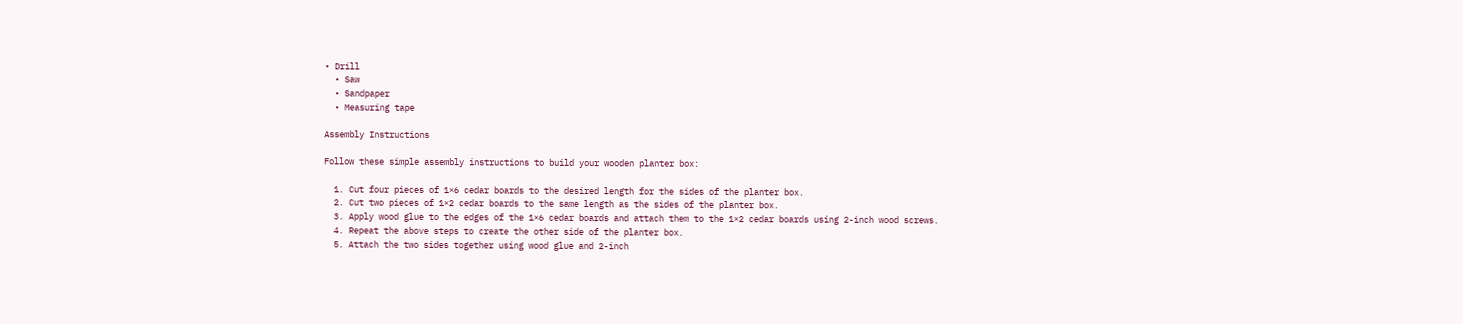• Drill
  • Saw
  • Sandpaper
  • Measuring tape

Assembly Instructions

Follow these simple assembly instructions to build your wooden planter box:

  1. Cut four pieces of 1×6 cedar boards to the desired length for the sides of the planter box.
  2. Cut two pieces of 1×2 cedar boards to the same length as the sides of the planter box.
  3. Apply wood glue to the edges of the 1×6 cedar boards and attach them to the 1×2 cedar boards using 2-inch wood screws.
  4. Repeat the above steps to create the other side of the planter box.
  5. Attach the two sides together using wood glue and 2-inch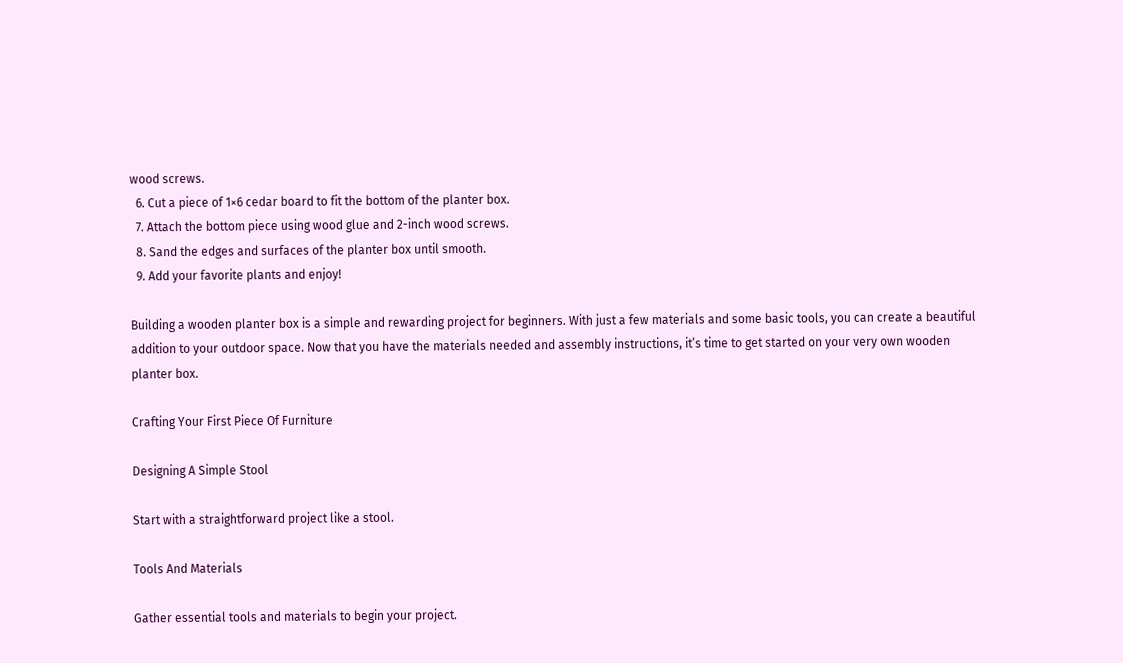wood screws.
  6. Cut a piece of 1×6 cedar board to fit the bottom of the planter box.
  7. Attach the bottom piece using wood glue and 2-inch wood screws.
  8. Sand the edges and surfaces of the planter box until smooth.
  9. Add your favorite plants and enjoy!

Building a wooden planter box is a simple and rewarding project for beginners. With just a few materials and some basic tools, you can create a beautiful addition to your outdoor space. Now that you have the materials needed and assembly instructions, it’s time to get started on your very own wooden planter box.

Crafting Your First Piece Of Furniture

Designing A Simple Stool

Start with a straightforward project like a stool.

Tools And Materials

Gather essential tools and materials to begin your project.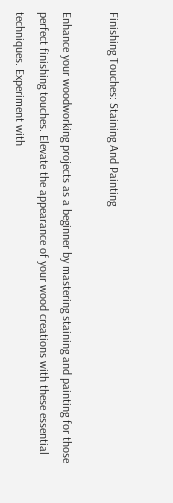Finishing Touches: Staining And Painting

Enhance your woodworking projects as a beginner by mastering staining and painting for those perfect finishing touches. Elevate the appearance of your wood creations with these essential techniques. Experiment with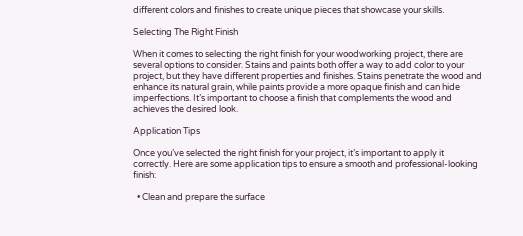different colors and finishes to create unique pieces that showcase your skills.

Selecting The Right Finish

When it comes to selecting the right finish for your woodworking project, there are several options to consider. Stains and paints both offer a way to add color to your project, but they have different properties and finishes. Stains penetrate the wood and enhance its natural grain, while paints provide a more opaque finish and can hide imperfections. It’s important to choose a finish that complements the wood and achieves the desired look.

Application Tips

Once you’ve selected the right finish for your project, it’s important to apply it correctly. Here are some application tips to ensure a smooth and professional-looking finish:

  • Clean and prepare the surface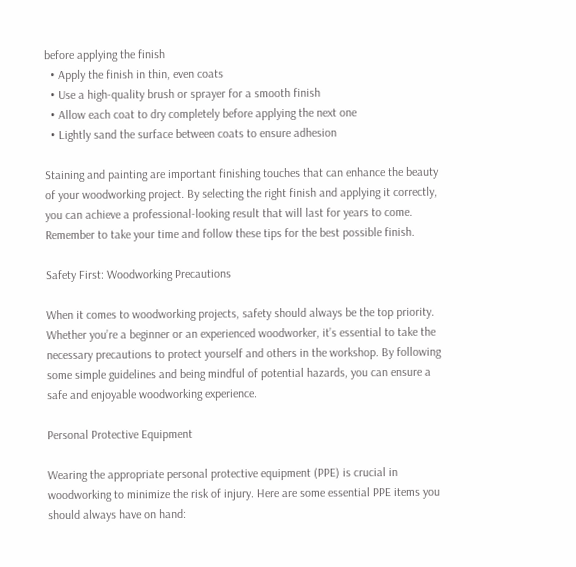before applying the finish
  • Apply the finish in thin, even coats
  • Use a high-quality brush or sprayer for a smooth finish
  • Allow each coat to dry completely before applying the next one
  • Lightly sand the surface between coats to ensure adhesion

Staining and painting are important finishing touches that can enhance the beauty of your woodworking project. By selecting the right finish and applying it correctly, you can achieve a professional-looking result that will last for years to come. Remember to take your time and follow these tips for the best possible finish.

Safety First: Woodworking Precautions

When it comes to woodworking projects, safety should always be the top priority. Whether you’re a beginner or an experienced woodworker, it’s essential to take the necessary precautions to protect yourself and others in the workshop. By following some simple guidelines and being mindful of potential hazards, you can ensure a safe and enjoyable woodworking experience.

Personal Protective Equipment

Wearing the appropriate personal protective equipment (PPE) is crucial in woodworking to minimize the risk of injury. Here are some essential PPE items you should always have on hand: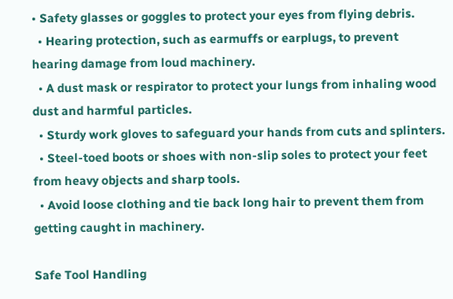• Safety glasses or goggles to protect your eyes from flying debris.
  • Hearing protection, such as earmuffs or earplugs, to prevent hearing damage from loud machinery.
  • A dust mask or respirator to protect your lungs from inhaling wood dust and harmful particles.
  • Sturdy work gloves to safeguard your hands from cuts and splinters.
  • Steel-toed boots or shoes with non-slip soles to protect your feet from heavy objects and sharp tools.
  • Avoid loose clothing and tie back long hair to prevent them from getting caught in machinery.

Safe Tool Handling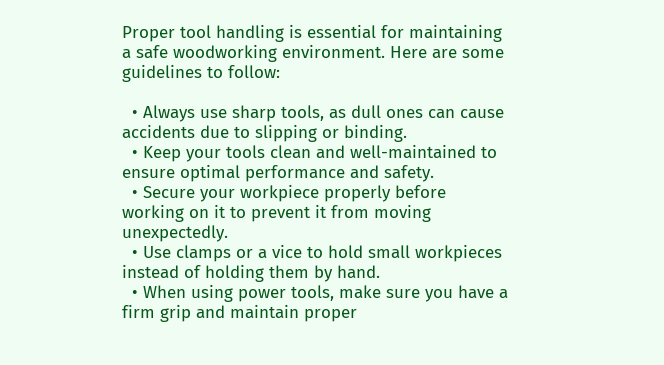Proper tool handling is essential for maintaining a safe woodworking environment. Here are some guidelines to follow:

  • Always use sharp tools, as dull ones can cause accidents due to slipping or binding.
  • Keep your tools clean and well-maintained to ensure optimal performance and safety.
  • Secure your workpiece properly before working on it to prevent it from moving unexpectedly.
  • Use clamps or a vice to hold small workpieces instead of holding them by hand.
  • When using power tools, make sure you have a firm grip and maintain proper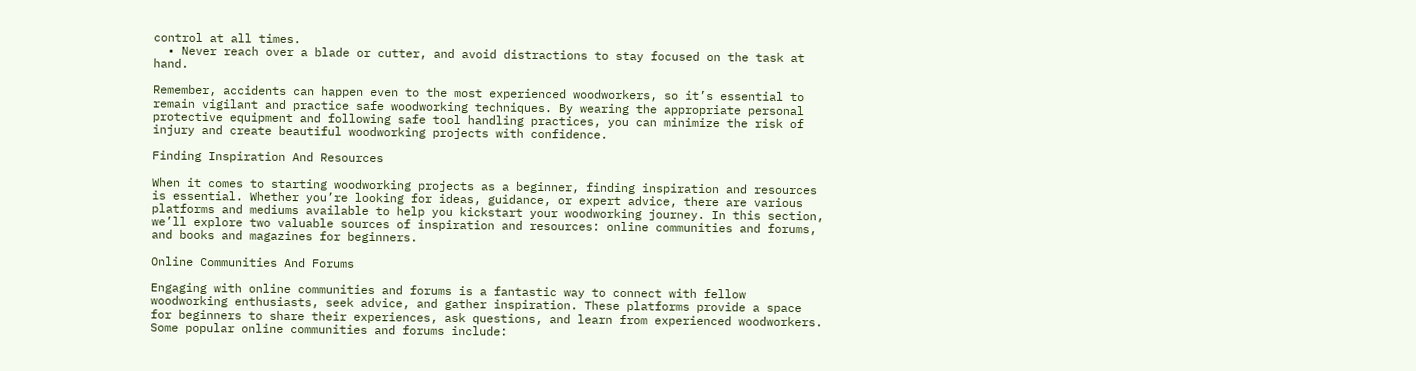control at all times.
  • Never reach over a blade or cutter, and avoid distractions to stay focused on the task at hand.

Remember, accidents can happen even to the most experienced woodworkers, so it’s essential to remain vigilant and practice safe woodworking techniques. By wearing the appropriate personal protective equipment and following safe tool handling practices, you can minimize the risk of injury and create beautiful woodworking projects with confidence.

Finding Inspiration And Resources

When it comes to starting woodworking projects as a beginner, finding inspiration and resources is essential. Whether you’re looking for ideas, guidance, or expert advice, there are various platforms and mediums available to help you kickstart your woodworking journey. In this section, we’ll explore two valuable sources of inspiration and resources: online communities and forums, and books and magazines for beginners.

Online Communities And Forums

Engaging with online communities and forums is a fantastic way to connect with fellow woodworking enthusiasts, seek advice, and gather inspiration. These platforms provide a space for beginners to share their experiences, ask questions, and learn from experienced woodworkers. Some popular online communities and forums include: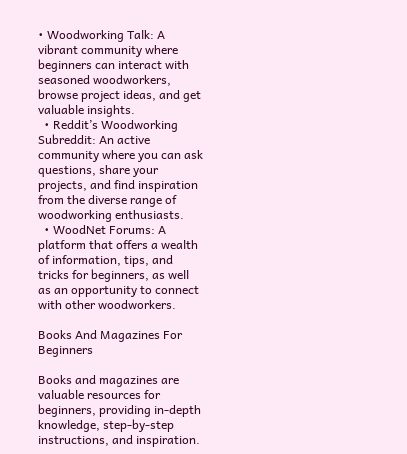• Woodworking Talk: A vibrant community where beginners can interact with seasoned woodworkers, browse project ideas, and get valuable insights.
  • Reddit’s Woodworking Subreddit: An active community where you can ask questions, share your projects, and find inspiration from the diverse range of woodworking enthusiasts.
  • WoodNet Forums: A platform that offers a wealth of information, tips, and tricks for beginners, as well as an opportunity to connect with other woodworkers.

Books And Magazines For Beginners

Books and magazines are valuable resources for beginners, providing in-depth knowledge, step-by-step instructions, and inspiration.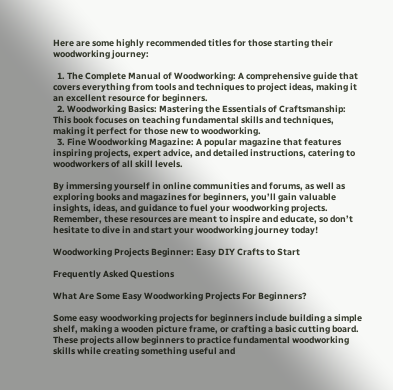Here are some highly recommended titles for those starting their woodworking journey:

  1. The Complete Manual of Woodworking: A comprehensive guide that covers everything from tools and techniques to project ideas, making it an excellent resource for beginners.
  2. Woodworking Basics: Mastering the Essentials of Craftsmanship: This book focuses on teaching fundamental skills and techniques, making it perfect for those new to woodworking.
  3. Fine Woodworking Magazine: A popular magazine that features inspiring projects, expert advice, and detailed instructions, catering to woodworkers of all skill levels.

By immersing yourself in online communities and forums, as well as exploring books and magazines for beginners, you’ll gain valuable insights, ideas, and guidance to fuel your woodworking projects. Remember, these resources are meant to inspire and educate, so don’t hesitate to dive in and start your woodworking journey today!

Woodworking Projects Beginner: Easy DIY Crafts to Start

Frequently Asked Questions

What Are Some Easy Woodworking Projects For Beginners?

Some easy woodworking projects for beginners include building a simple shelf, making a wooden picture frame, or crafting a basic cutting board. These projects allow beginners to practice fundamental woodworking skills while creating something useful and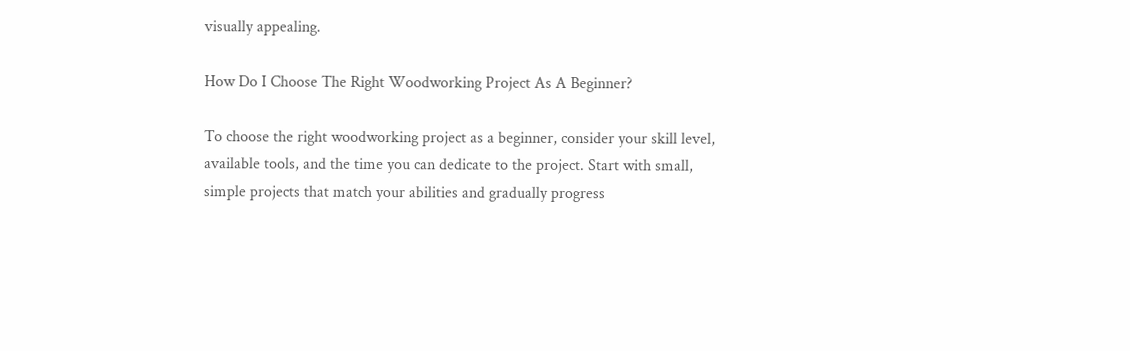visually appealing.

How Do I Choose The Right Woodworking Project As A Beginner?

To choose the right woodworking project as a beginner, consider your skill level, available tools, and the time you can dedicate to the project. Start with small, simple projects that match your abilities and gradually progress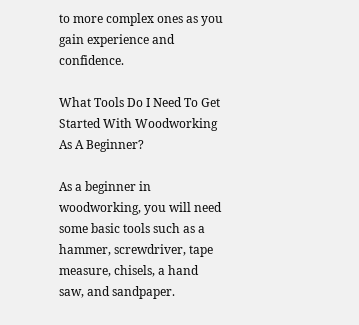to more complex ones as you gain experience and confidence.

What Tools Do I Need To Get Started With Woodworking As A Beginner?

As a beginner in woodworking, you will need some basic tools such as a hammer, screwdriver, tape measure, chisels, a hand saw, and sandpaper.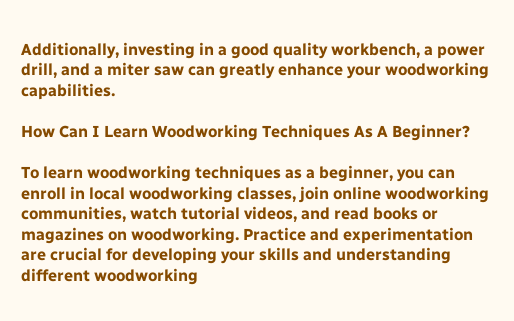Additionally, investing in a good quality workbench, a power drill, and a miter saw can greatly enhance your woodworking capabilities.

How Can I Learn Woodworking Techniques As A Beginner?

To learn woodworking techniques as a beginner, you can enroll in local woodworking classes, join online woodworking communities, watch tutorial videos, and read books or magazines on woodworking. Practice and experimentation are crucial for developing your skills and understanding different woodworking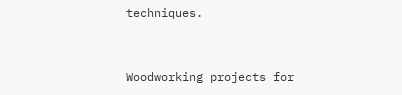techniques.


Woodworking projects for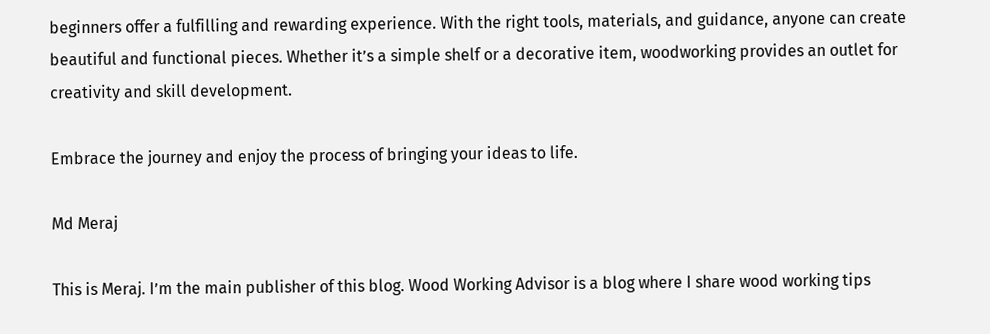beginners offer a fulfilling and rewarding experience. With the right tools, materials, and guidance, anyone can create beautiful and functional pieces. Whether it’s a simple shelf or a decorative item, woodworking provides an outlet for creativity and skill development.

Embrace the journey and enjoy the process of bringing your ideas to life.

Md Meraj

This is Meraj. I’m the main publisher of this blog. Wood Working Advisor is a blog where I share wood working tips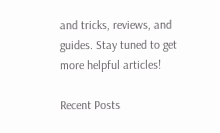and tricks, reviews, and guides. Stay tuned to get more helpful articles!

Recent Posts